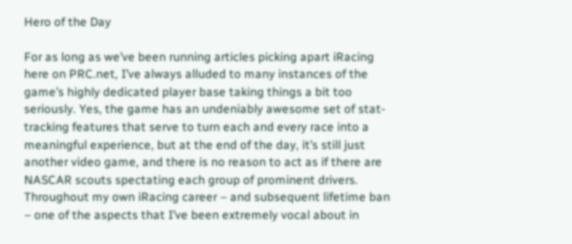Hero of the Day

For as long as we’ve been running articles picking apart iRacing here on PRC.net, I’ve always alluded to many instances of the game’s highly dedicated player base taking things a bit too seriously. Yes, the game has an undeniably awesome set of stat-tracking features that serve to turn each and every race into a meaningful experience, but at the end of the day, it’s still just another video game, and there is no reason to act as if there are NASCAR scouts spectating each group of prominent drivers. Throughout my own iRacing career – and subsequent lifetime ban – one of the aspects that I’ve been extremely vocal about in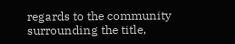regards to the community surrounding the title,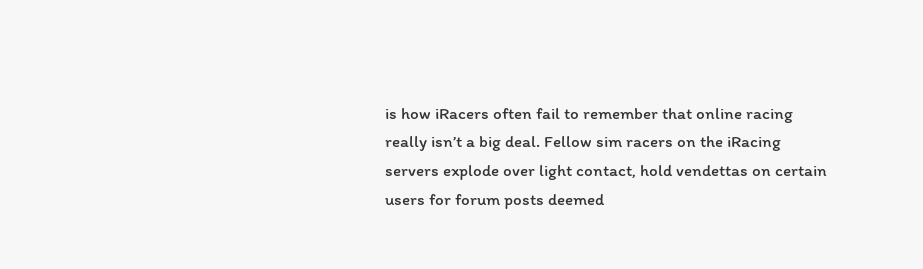is how iRacers often fail to remember that online racing really isn’t a big deal. Fellow sim racers on the iRacing servers explode over light contact, hold vendettas on certain users for forum posts deemed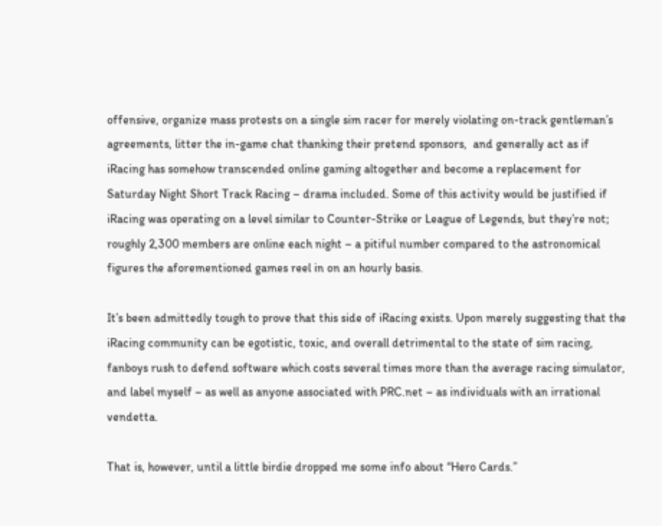offensive, organize mass protests on a single sim racer for merely violating on-track gentleman’s agreements, litter the in-game chat thanking their pretend sponsors,  and generally act as if iRacing has somehow transcended online gaming altogether and become a replacement for Saturday Night Short Track Racing – drama included. Some of this activity would be justified if iRacing was operating on a level similar to Counter-Strike or League of Legends, but they’re not; roughly 2,300 members are online each night – a pitiful number compared to the astronomical figures the aforementioned games reel in on an hourly basis.

It’s been admittedly tough to prove that this side of iRacing exists. Upon merely suggesting that the iRacing community can be egotistic, toxic, and overall detrimental to the state of sim racing, fanboys rush to defend software which costs several times more than the average racing simulator, and label myself – as well as anyone associated with PRC.net – as individuals with an irrational vendetta.

That is, however, until a little birdie dropped me some info about “Hero Cards.”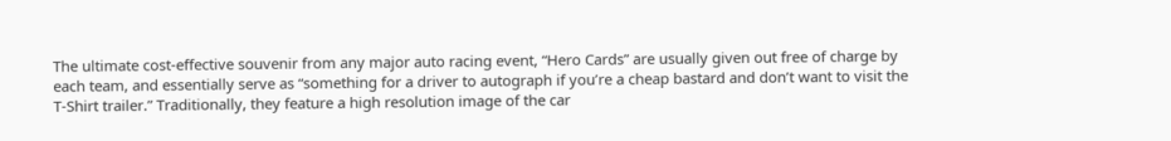The ultimate cost-effective souvenir from any major auto racing event, “Hero Cards” are usually given out free of charge by each team, and essentially serve as “something for a driver to autograph if you’re a cheap bastard and don’t want to visit the T-Shirt trailer.” Traditionally, they feature a high resolution image of the car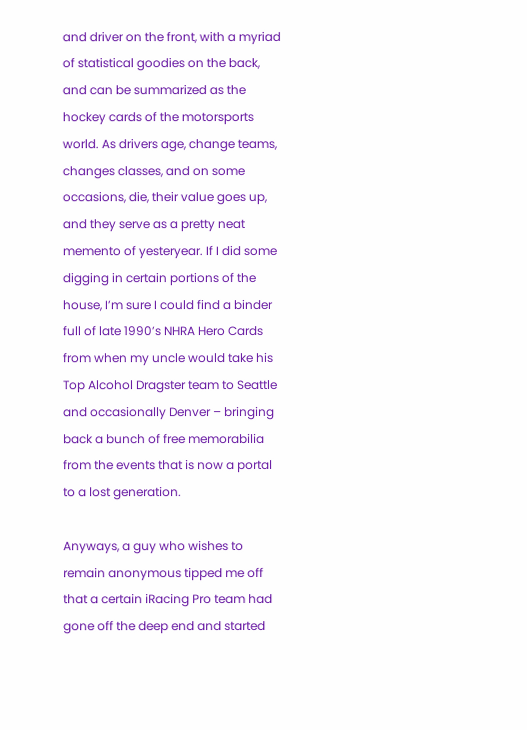and driver on the front, with a myriad of statistical goodies on the back, and can be summarized as the hockey cards of the motorsports world. As drivers age, change teams, changes classes, and on some occasions, die, their value goes up, and they serve as a pretty neat memento of yesteryear. If I did some digging in certain portions of the house, I’m sure I could find a binder full of late 1990’s NHRA Hero Cards from when my uncle would take his Top Alcohol Dragster team to Seattle and occasionally Denver – bringing back a bunch of free memorabilia from the events that is now a portal to a lost generation.

Anyways, a guy who wishes to remain anonymous tipped me off that a certain iRacing Pro team had gone off the deep end and started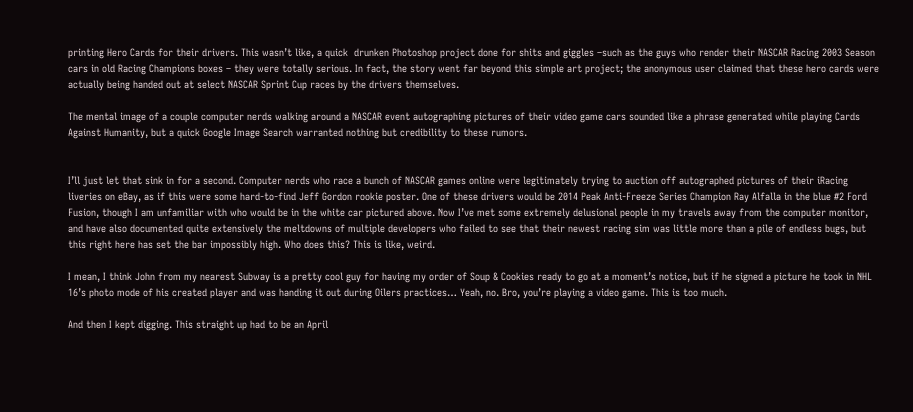printing Hero Cards for their drivers. This wasn’t like, a quick  drunken Photoshop project done for shits and giggles –such as the guys who render their NASCAR Racing 2003 Season cars in old Racing Champions boxes – they were totally serious. In fact, the story went far beyond this simple art project; the anonymous user claimed that these hero cards were actually being handed out at select NASCAR Sprint Cup races by the drivers themselves.

The mental image of a couple computer nerds walking around a NASCAR event autographing pictures of their video game cars sounded like a phrase generated while playing Cards Against Humanity, but a quick Google Image Search warranted nothing but credibility to these rumors.


I’ll just let that sink in for a second. Computer nerds who race a bunch of NASCAR games online were legitimately trying to auction off autographed pictures of their iRacing liveries on eBay, as if this were some hard-to-find Jeff Gordon rookie poster. One of these drivers would be 2014 Peak Anti-Freeze Series Champion Ray Alfalla in the blue #2 Ford Fusion, though I am unfamiliar with who would be in the white car pictured above. Now I’ve met some extremely delusional people in my travels away from the computer monitor, and have also documented quite extensively the meltdowns of multiple developers who failed to see that their newest racing sim was little more than a pile of endless bugs, but this right here has set the bar impossibly high. Who does this? This is like, weird.

I mean, I think John from my nearest Subway is a pretty cool guy for having my order of Soup & Cookies ready to go at a moment’s notice, but if he signed a picture he took in NHL 16’s photo mode of his created player and was handing it out during Oilers practices… Yeah, no. Bro, you’re playing a video game. This is too much.

And then I kept digging. This straight up had to be an April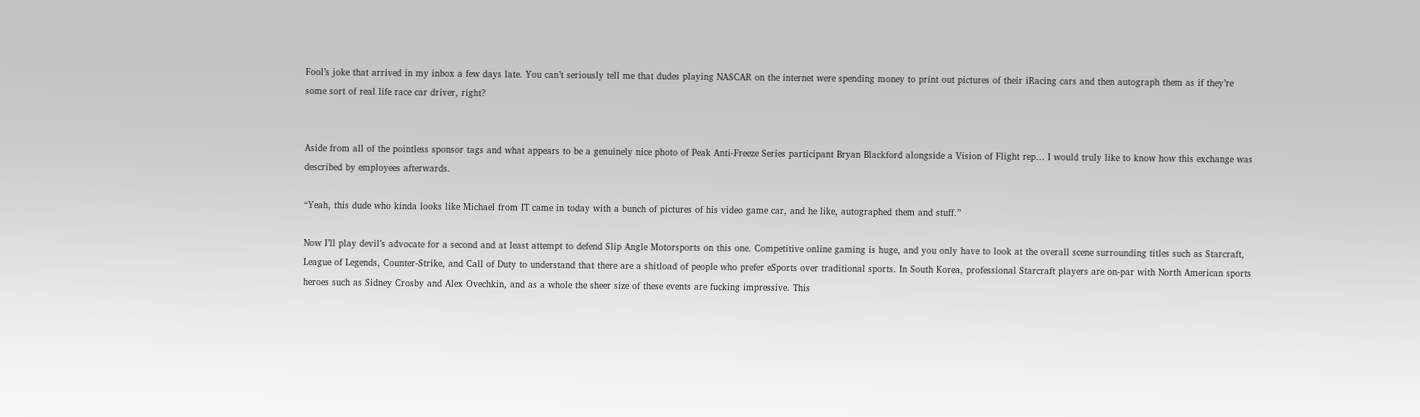Fool’s joke that arrived in my inbox a few days late. You can’t seriously tell me that dudes playing NASCAR on the internet were spending money to print out pictures of their iRacing cars and then autograph them as if they’re some sort of real life race car driver, right?


Aside from all of the pointless sponsor tags and what appears to be a genuinely nice photo of Peak Anti-Freeze Series participant Bryan Blackford alongside a Vision of Flight rep… I would truly like to know how this exchange was described by employees afterwards.

“Yeah, this dude who kinda looks like Michael from IT came in today with a bunch of pictures of his video game car, and he like, autographed them and stuff.”

Now I’ll play devil’s advocate for a second and at least attempt to defend Slip Angle Motorsports on this one. Competitive online gaming is huge, and you only have to look at the overall scene surrounding titles such as Starcraft, League of Legends, Counter-Strike, and Call of Duty to understand that there are a shitload of people who prefer eSports over traditional sports. In South Korea, professional Starcraft players are on-par with North American sports heroes such as Sidney Crosby and Alex Ovechkin, and as a whole the sheer size of these events are fucking impressive. This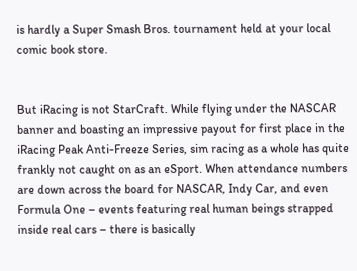is hardly a Super Smash Bros. tournament held at your local comic book store.


But iRacing is not StarCraft. While flying under the NASCAR banner and boasting an impressive payout for first place in the iRacing Peak Anti-Freeze Series, sim racing as a whole has quite frankly not caught on as an eSport. When attendance numbers are down across the board for NASCAR, Indy Car, and even Formula One – events featuring real human beings strapped inside real cars – there is basically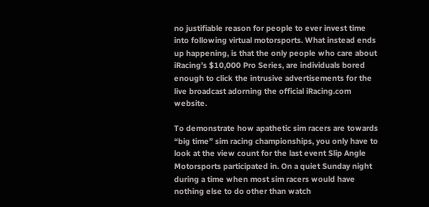no justifiable reason for people to ever invest time into following virtual motorsports. What instead ends up happening, is that the only people who care about iRacing’s $10,000 Pro Series, are individuals bored enough to click the intrusive advertisements for the live broadcast adorning the official iRacing.com website.

To demonstrate how apathetic sim racers are towards “big time” sim racing championships, you only have to look at the view count for the last event Slip Angle Motorsports participated in. On a quiet Sunday night during a time when most sim racers would have nothing else to do other than watch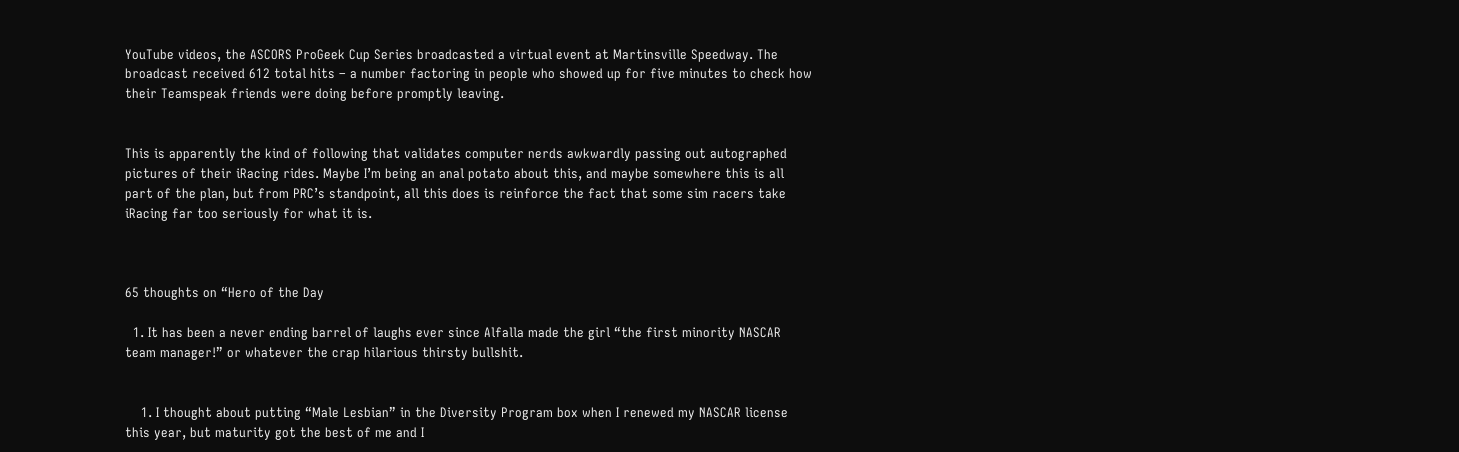YouTube videos, the ASCORS ProGeek Cup Series broadcasted a virtual event at Martinsville Speedway. The broadcast received 612 total hits – a number factoring in people who showed up for five minutes to check how their Teamspeak friends were doing before promptly leaving.


This is apparently the kind of following that validates computer nerds awkwardly passing out autographed pictures of their iRacing rides. Maybe I’m being an anal potato about this, and maybe somewhere this is all part of the plan, but from PRC’s standpoint, all this does is reinforce the fact that some sim racers take iRacing far too seriously for what it is.



65 thoughts on “Hero of the Day

  1. It has been a never ending barrel of laughs ever since Alfalla made the girl “the first minority NASCAR team manager!” or whatever the crap hilarious thirsty bullshit.


    1. I thought about putting “Male Lesbian” in the Diversity Program box when I renewed my NASCAR license this year, but maturity got the best of me and I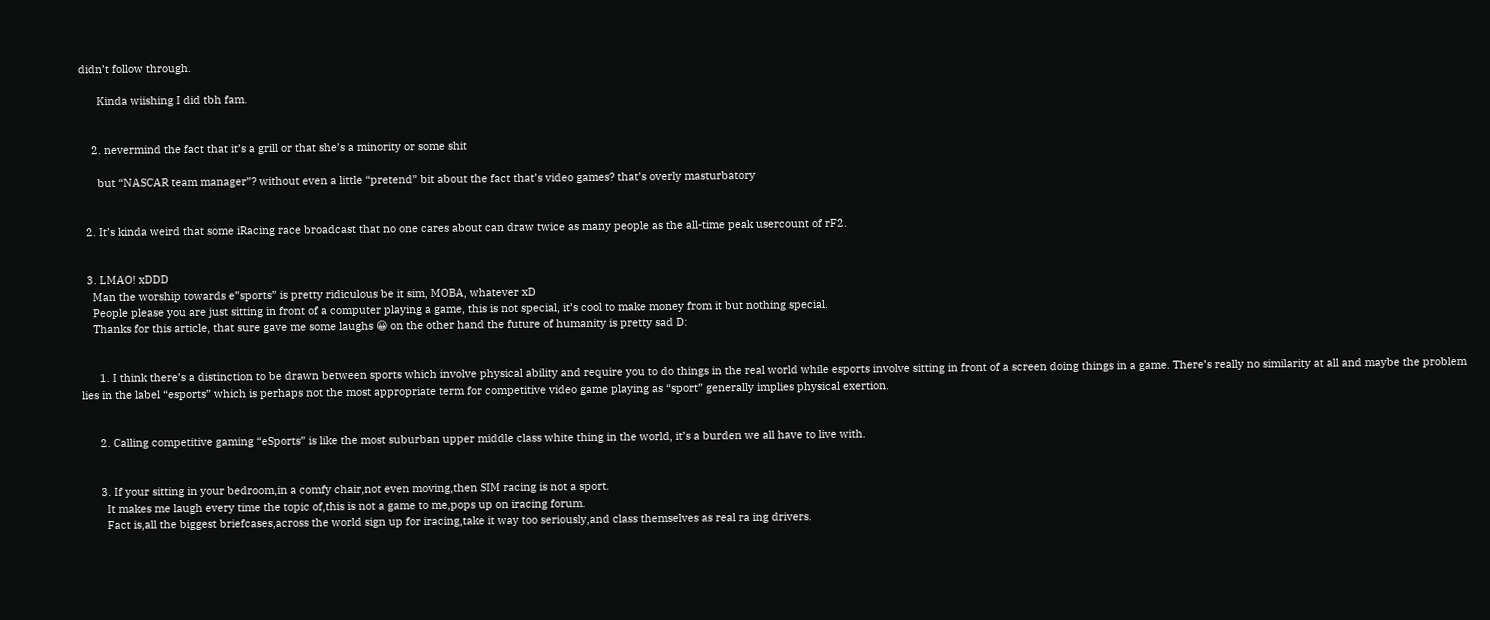didn’t follow through.

      Kinda wiishing I did tbh fam.


    2. nevermind the fact that it’s a grill or that she’s a minority or some shit

      but “NASCAR team manager”? without even a little “pretend” bit about the fact that’s video games? that’s overly masturbatory


  2. It’s kinda weird that some iRacing race broadcast that no one cares about can draw twice as many people as the all-time peak usercount of rF2.


  3. LMAO! xDDD
    Man the worship towards e”sports” is pretty ridiculous be it sim, MOBA, whatever xD
    People please you are just sitting in front of a computer playing a game, this is not special, it’s cool to make money from it but nothing special.
    Thanks for this article, that sure gave me some laughs 😀 on the other hand the future of humanity is pretty sad D:


      1. I think there’s a distinction to be drawn between sports which involve physical ability and require you to do things in the real world while esports involve sitting in front of a screen doing things in a game. There’s really no similarity at all and maybe the problem lies in the label “esports” which is perhaps not the most appropriate term for competitive video game playing as “sport” generally implies physical exertion.


      2. Calling competitive gaming “eSports” is like the most suburban upper middle class white thing in the world, it’s a burden we all have to live with.


      3. If your sitting in your bedroom,in a comfy chair,not even moving,then SIM racing is not a sport.
        It makes me laugh every time the topic of,this is not a game to me,pops up on iracing forum.
        Fact is,all the biggest briefcases,across the world sign up for iracing,take it way too seriously,and class themselves as real ra ing drivers.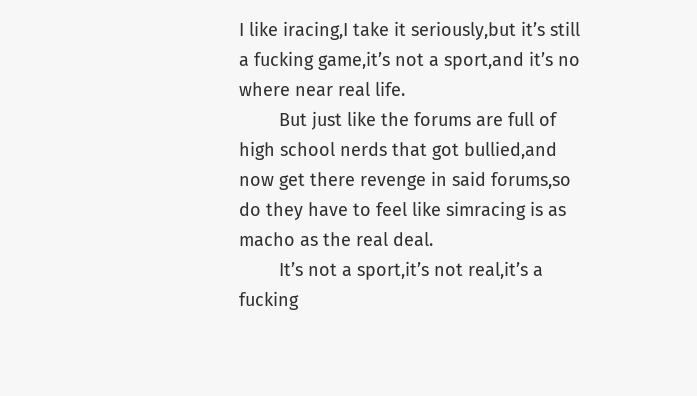I like iracing,I take it seriously,but it’s still a fucking game,it’s not a sport,and it’s no where near real life.
        But just like the forums are full of high school nerds that got bullied,and now get there revenge in said forums,so do they have to feel like simracing is as macho as the real deal.
        It’s not a sport,it’s not real,it’s a fucking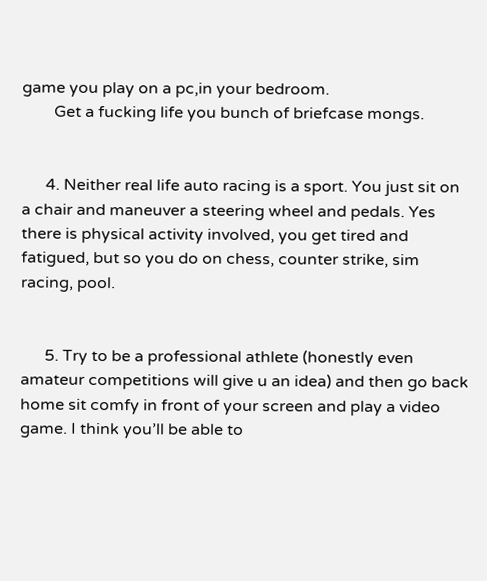game you play on a pc,in your bedroom.
        Get a fucking life you bunch of briefcase mongs.


      4. Neither real life auto racing is a sport. You just sit on a chair and maneuver a steering wheel and pedals. Yes there is physical activity involved, you get tired and fatigued, but so you do on chess, counter strike, sim racing, pool.


      5. Try to be a professional athlete (honestly even amateur competitions will give u an idea) and then go back home sit comfy in front of your screen and play a video game. I think you’ll be able to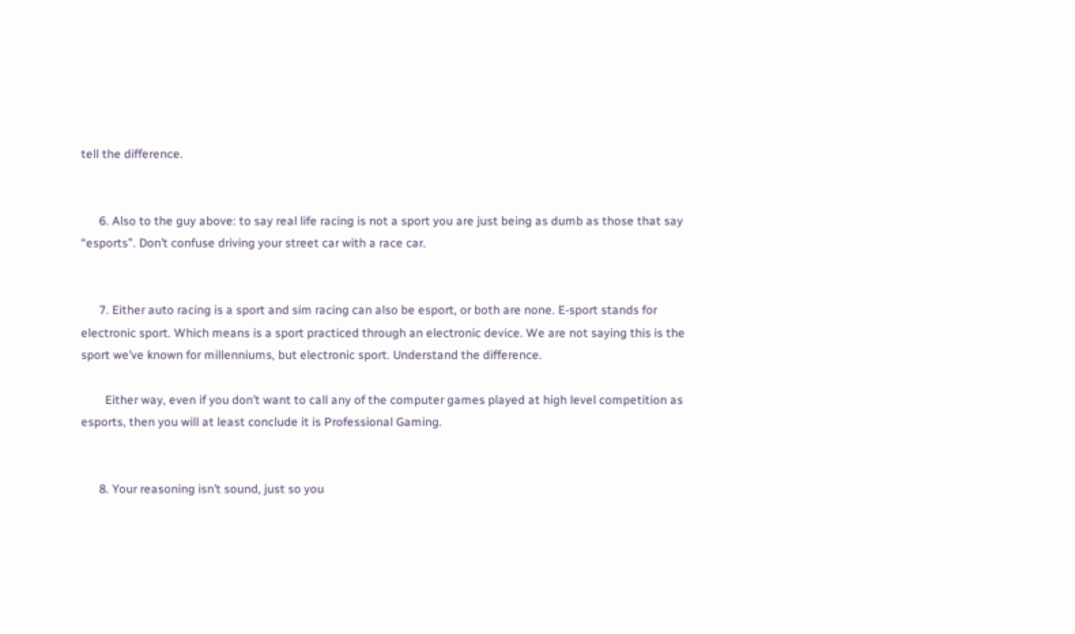tell the difference.


      6. Also to the guy above: to say real life racing is not a sport you are just being as dumb as those that say “esports”. Don’t confuse driving your street car with a race car.


      7. Either auto racing is a sport and sim racing can also be esport, or both are none. E-sport stands for electronic sport. Which means is a sport practiced through an electronic device. We are not saying this is the sport we’ve known for millenniums, but electronic sport. Understand the difference.

        Either way, even if you don’t want to call any of the computer games played at high level competition as esports, then you will at least conclude it is Professional Gaming.


      8. Your reasoning isn’t sound, just so you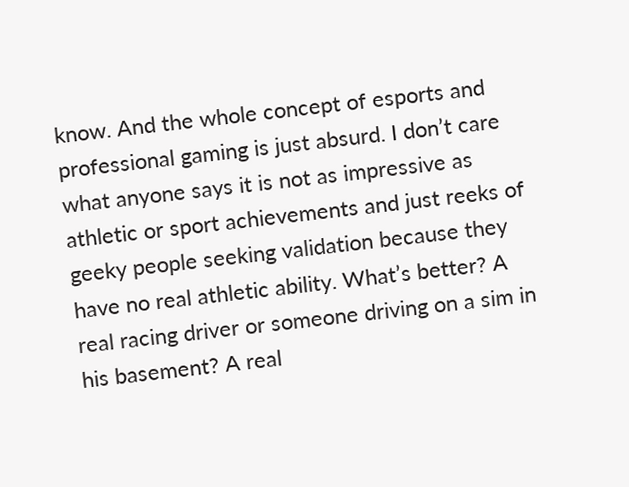know. And the whole concept of esports and professional gaming is just absurd. I don’t care what anyone says it is not as impressive as athletic or sport achievements and just reeks of geeky people seeking validation because they have no real athletic ability. What’s better? A real racing driver or someone driving on a sim in his basement? A real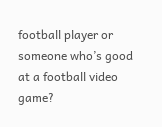football player or someone who’s good at a football video game?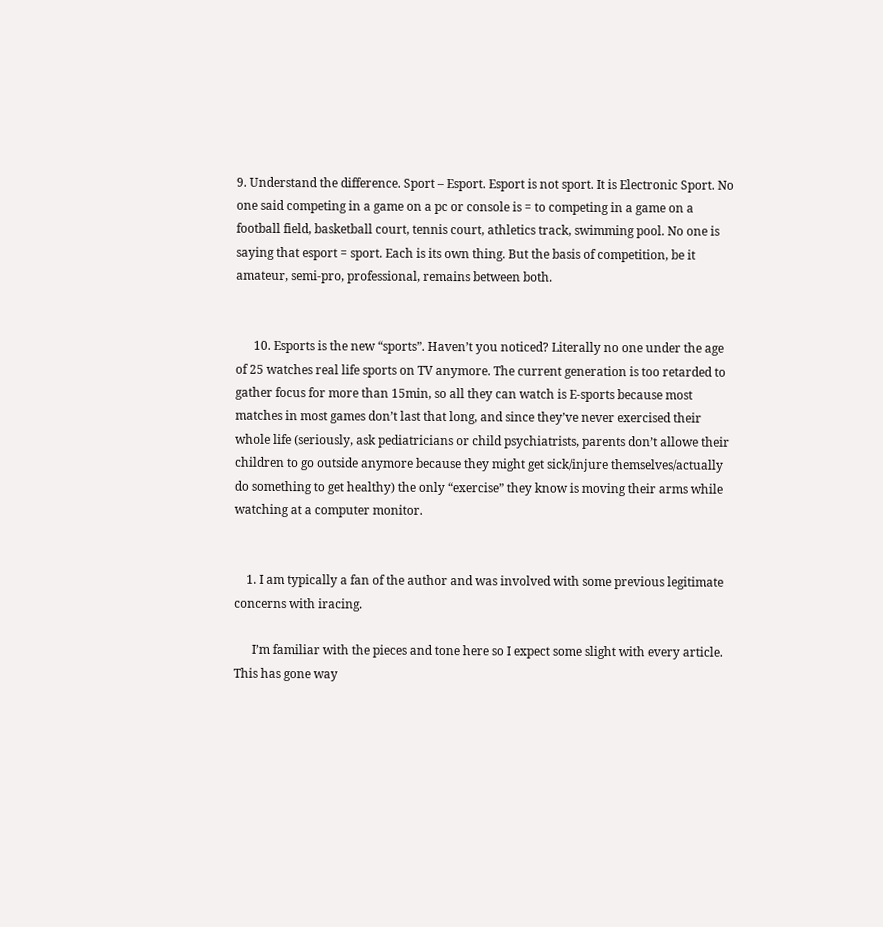9. Understand the difference. Sport – Esport. Esport is not sport. It is Electronic Sport. No one said competing in a game on a pc or console is = to competing in a game on a football field, basketball court, tennis court, athletics track, swimming pool. No one is saying that esport = sport. Each is its own thing. But the basis of competition, be it amateur, semi-pro, professional, remains between both.


      10. Esports is the new “sports”. Haven’t you noticed? Literally no one under the age of 25 watches real life sports on TV anymore. The current generation is too retarded to gather focus for more than 15min, so all they can watch is E-sports because most matches in most games don’t last that long, and since they’ve never exercised their whole life (seriously, ask pediatricians or child psychiatrists, parents don’t allowe their children to go outside anymore because they might get sick/injure themselves/actually do something to get healthy) the only “exercise” they know is moving their arms while watching at a computer monitor.


    1. I am typically a fan of the author and was involved with some previous legitimate concerns with iracing.

      I’m familiar with the pieces and tone here so I expect some slight with every article. This has gone way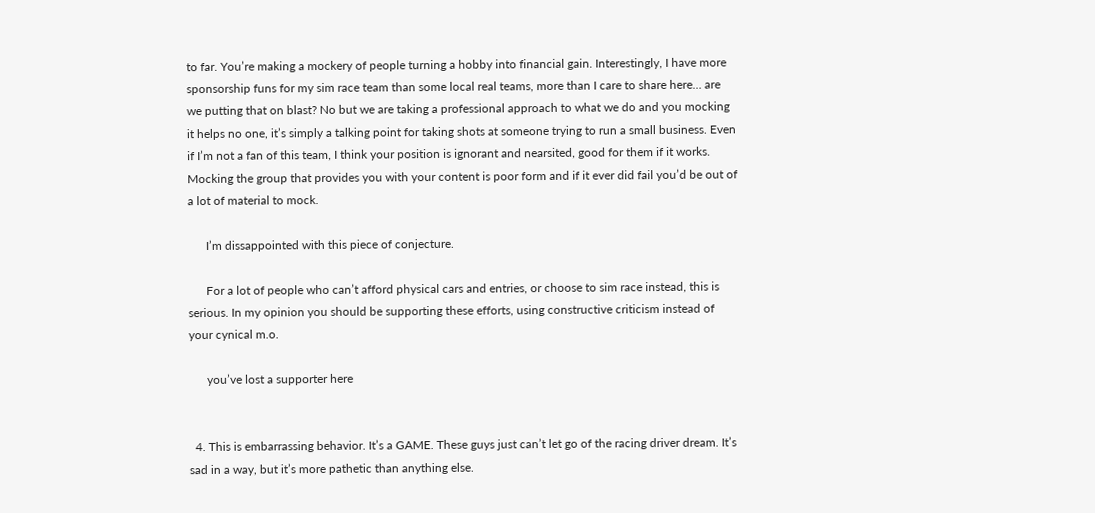to far. You’re making a mockery of people turning a hobby into financial gain. Interestingly, I have more sponsorship funs for my sim race team than some local real teams, more than I care to share here… are we putting that on blast? No but we are taking a professional approach to what we do and you mocking it helps no one, it’s simply a talking point for taking shots at someone trying to run a small business. Even if I’m not a fan of this team, I think your position is ignorant and nearsited, good for them if it works. Mocking the group that provides you with your content is poor form and if it ever did fail you’d be out of a lot of material to mock.

      I’m dissappointed with this piece of conjecture.

      For a lot of people who can’t afford physical cars and entries, or choose to sim race instead, this is serious. In my opinion you should be supporting these efforts, using constructive criticism instead of your cynical m.o.

      you’ve lost a supporter here


  4. This is embarrassing behavior. It’s a GAME. These guys just can’t let go of the racing driver dream. It’s sad in a way, but it’s more pathetic than anything else.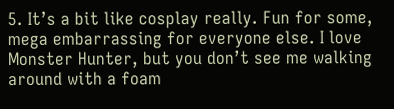5. It’s a bit like cosplay really. Fun for some, mega embarrassing for everyone else. I love Monster Hunter, but you don’t see me walking around with a foam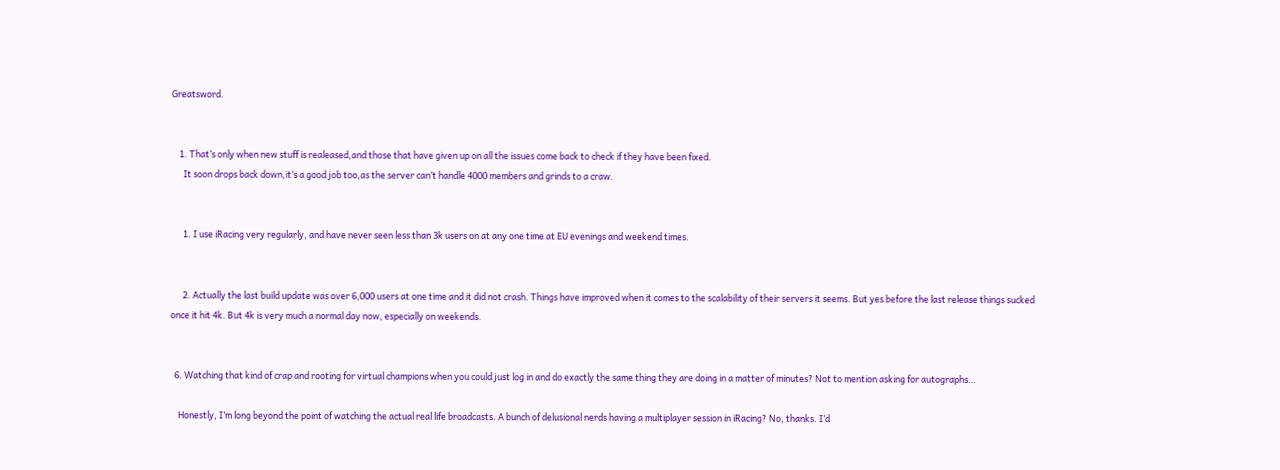Greatsword.


    1. That’s only when new stuff is realeased,and those that have given up on all the issues come back to check if they have been fixed.
      It soon drops back down,it’s a good job too,as the server can’t handle 4000 members and grinds to a craw.


      1. I use iRacing very regularly, and have never seen less than 3k users on at any one time at EU evenings and weekend times.


      2. Actually the last build update was over 6,000 users at one time and it did not crash. Things have improved when it comes to the scalability of their servers it seems. But yes before the last release things sucked once it hit 4k. But 4k is very much a normal day now, especially on weekends.


  6. Watching that kind of crap and rooting for virtual champions when you could just log in and do exactly the same thing they are doing in a matter of minutes? Not to mention asking for autographs…

    Honestly, I’m long beyond the point of watching the actual real life broadcasts. A bunch of delusional nerds having a multiplayer session in iRacing? No, thanks. I’d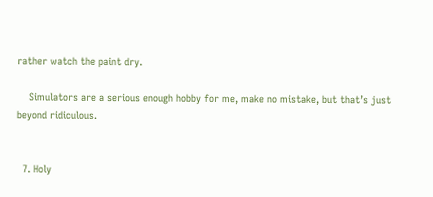rather watch the paint dry.

    Simulators are a serious enough hobby for me, make no mistake, but that’s just beyond ridiculous.


  7. Holy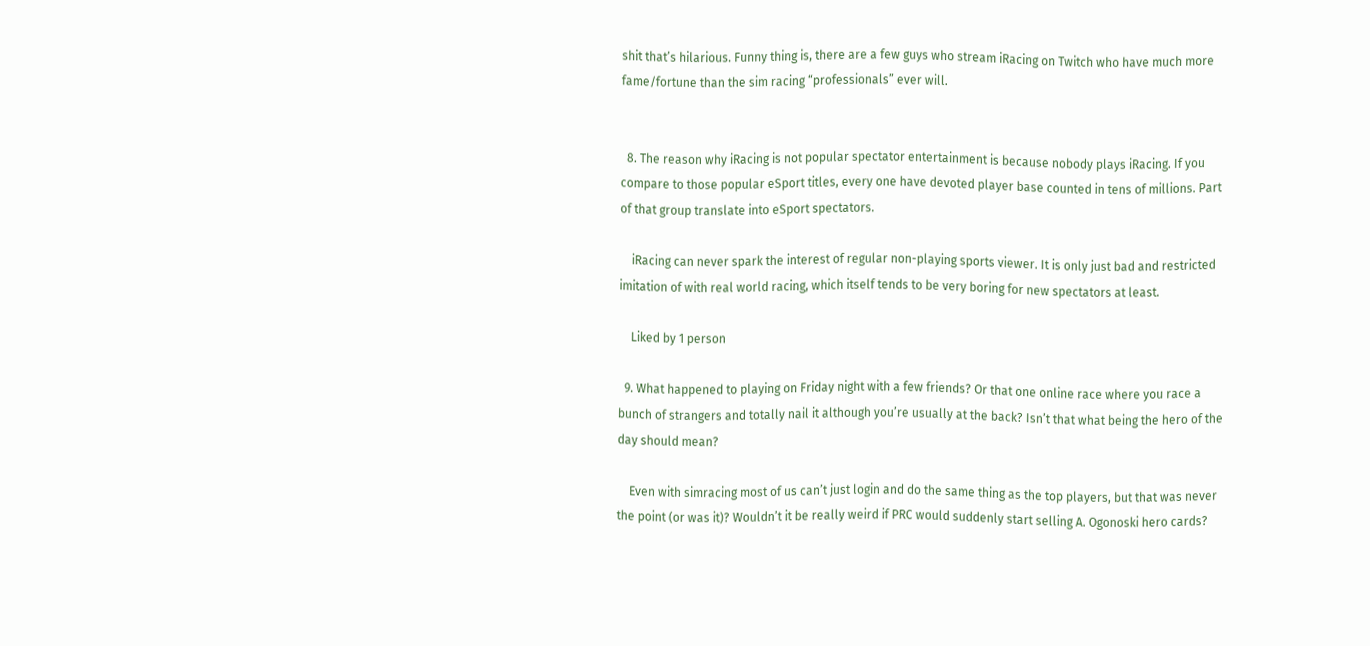shit that’s hilarious. Funny thing is, there are a few guys who stream iRacing on Twitch who have much more fame/fortune than the sim racing “professionals” ever will.


  8. The reason why iRacing is not popular spectator entertainment is because nobody plays iRacing. If you compare to those popular eSport titles, every one have devoted player base counted in tens of millions. Part of that group translate into eSport spectators.

    iRacing can never spark the interest of regular non-playing sports viewer. It is only just bad and restricted imitation of with real world racing, which itself tends to be very boring for new spectators at least.

    Liked by 1 person

  9. What happened to playing on Friday night with a few friends? Or that one online race where you race a bunch of strangers and totally nail it although you’re usually at the back? Isn’t that what being the hero of the day should mean?

    Even with simracing most of us can’t just login and do the same thing as the top players, but that was never the point (or was it)? Wouldn’t it be really weird if PRC would suddenly start selling A. Ogonoski hero cards?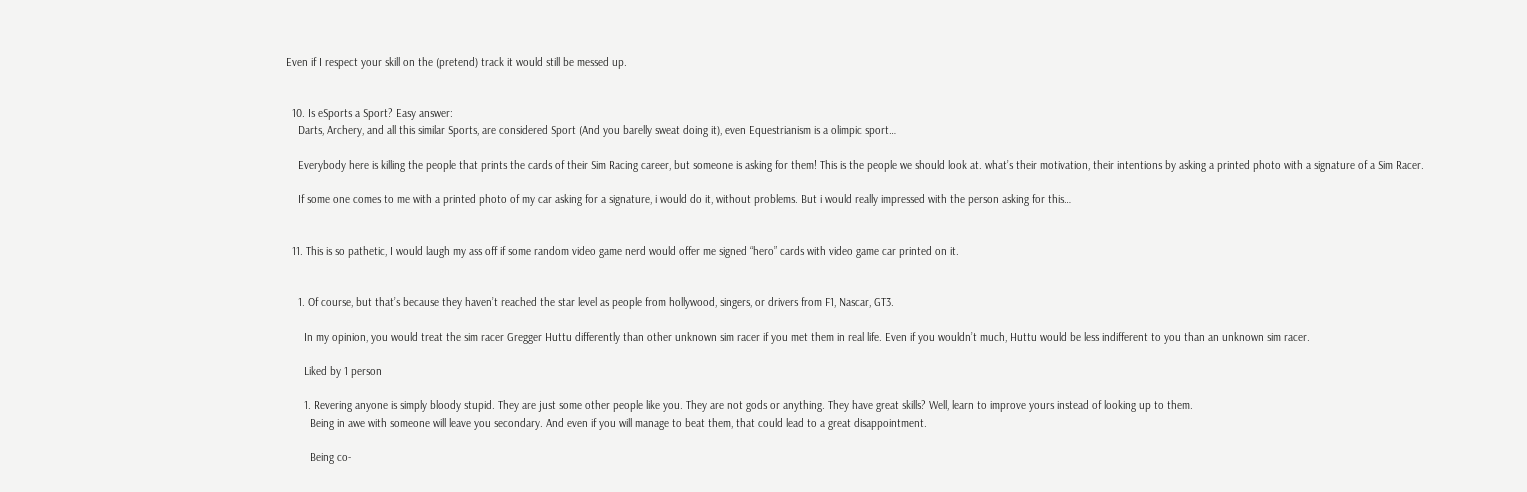Even if I respect your skill on the (pretend) track it would still be messed up.


  10. Is eSports a Sport? Easy answer:
    Darts, Archery, and all this similar Sports, are considered Sport (And you barelly sweat doing it), even Equestrianism is a olimpic sport…

    Everybody here is killing the people that prints the cards of their Sim Racing career, but someone is asking for them! This is the people we should look at. what’s their motivation, their intentions by asking a printed photo with a signature of a Sim Racer.

    If some one comes to me with a printed photo of my car asking for a signature, i would do it, without problems. But i would really impressed with the person asking for this…


  11. This is so pathetic, I would laugh my ass off if some random video game nerd would offer me signed “hero” cards with video game car printed on it.


    1. Of course, but that’s because they haven’t reached the star level as people from hollywood, singers, or drivers from F1, Nascar, GT3.

      In my opinion, you would treat the sim racer Gregger Huttu differently than other unknown sim racer if you met them in real life. Even if you wouldn’t much, Huttu would be less indifferent to you than an unknown sim racer.

      Liked by 1 person

      1. Revering anyone is simply bloody stupid. They are just some other people like you. They are not gods or anything. They have great skills? Well, learn to improve yours instead of looking up to them.
        Being in awe with someone will leave you secondary. And even if you will manage to beat them, that could lead to a great disappointment.

        Being co-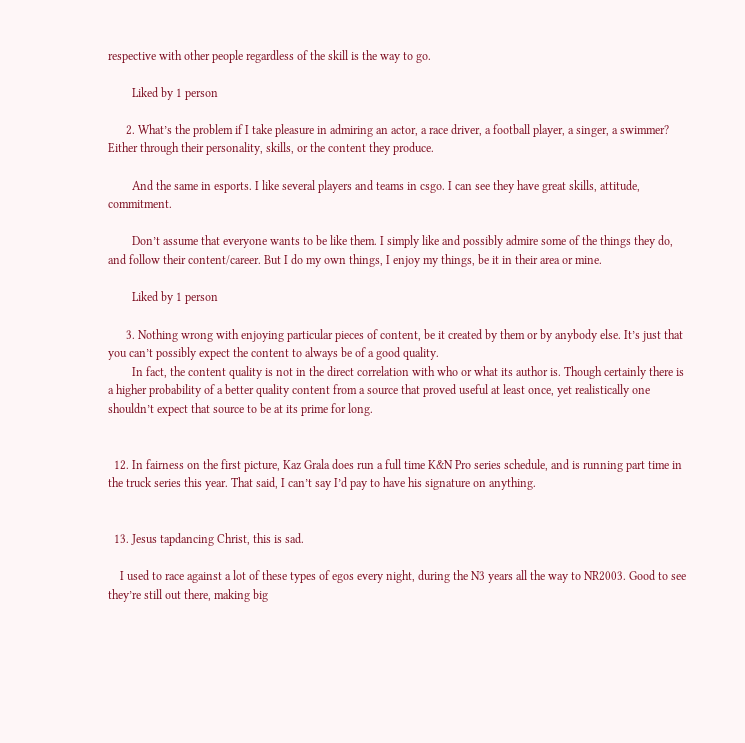respective with other people regardless of the skill is the way to go.

        Liked by 1 person

      2. What’s the problem if I take pleasure in admiring an actor, a race driver, a football player, a singer, a swimmer? Either through their personality, skills, or the content they produce.

        And the same in esports. I like several players and teams in csgo. I can see they have great skills, attitude, commitment.

        Don’t assume that everyone wants to be like them. I simply like and possibly admire some of the things they do, and follow their content/career. But I do my own things, I enjoy my things, be it in their area or mine.

        Liked by 1 person

      3. Nothing wrong with enjoying particular pieces of content, be it created by them or by anybody else. It’s just that you can’t possibly expect the content to always be of a good quality.
        In fact, the content quality is not in the direct correlation with who or what its author is. Though certainly there is a higher probability of a better quality content from a source that proved useful at least once, yet realistically one shouldn’t expect that source to be at its prime for long.


  12. In fairness on the first picture, Kaz Grala does run a full time K&N Pro series schedule, and is running part time in the truck series this year. That said, I can’t say I’d pay to have his signature on anything.


  13. Jesus tapdancing Christ, this is sad.

    I used to race against a lot of these types of egos every night, during the N3 years all the way to NR2003. Good to see they’re still out there, making big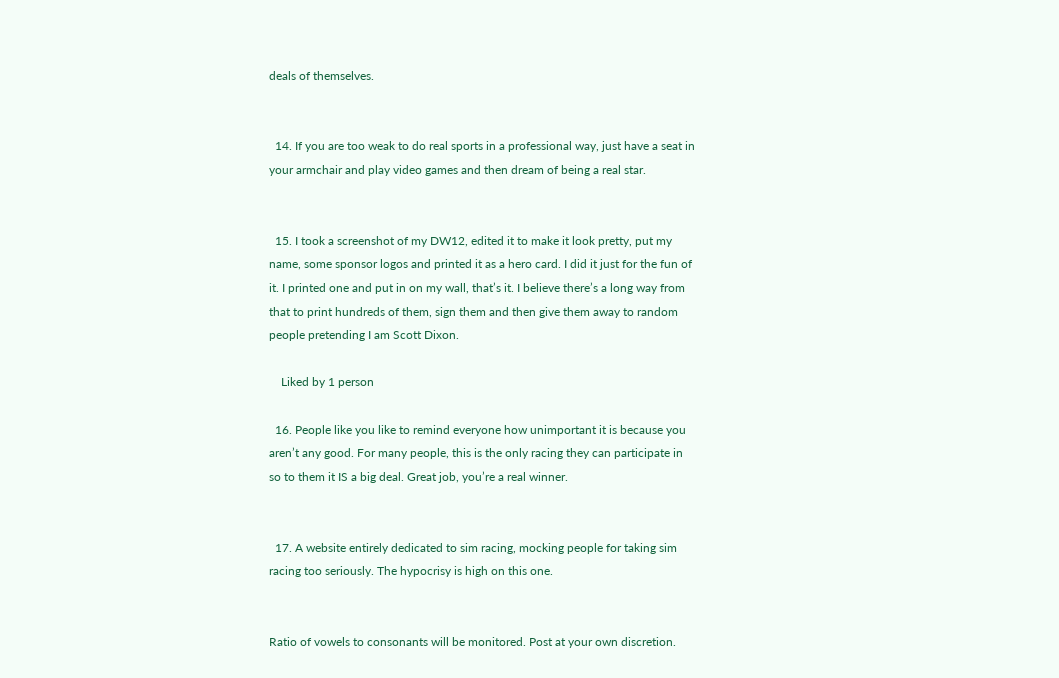deals of themselves.


  14. If you are too weak to do real sports in a professional way, just have a seat in your armchair and play video games and then dream of being a real star.


  15. I took a screenshot of my DW12, edited it to make it look pretty, put my name, some sponsor logos and printed it as a hero card. I did it just for the fun of it. I printed one and put in on my wall, that’s it. I believe there’s a long way from that to print hundreds of them, sign them and then give them away to random people pretending I am Scott Dixon.

    Liked by 1 person

  16. People like you like to remind everyone how unimportant it is because you aren’t any good. For many people, this is the only racing they can participate in so to them it IS a big deal. Great job, you’re a real winner.


  17. A website entirely dedicated to sim racing, mocking people for taking sim racing too seriously. The hypocrisy is high on this one.


Ratio of vowels to consonants will be monitored. Post at your own discretion.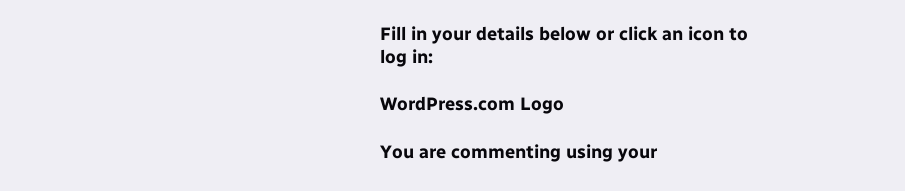Fill in your details below or click an icon to log in:

WordPress.com Logo

You are commenting using your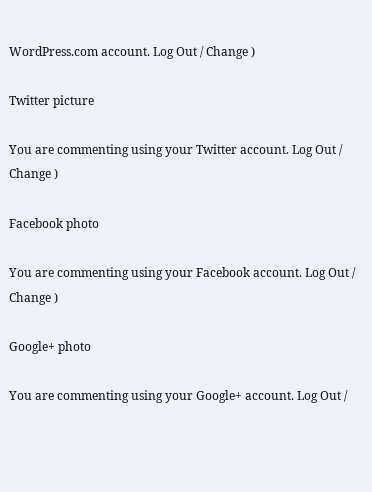WordPress.com account. Log Out / Change )

Twitter picture

You are commenting using your Twitter account. Log Out / Change )

Facebook photo

You are commenting using your Facebook account. Log Out / Change )

Google+ photo

You are commenting using your Google+ account. Log Out /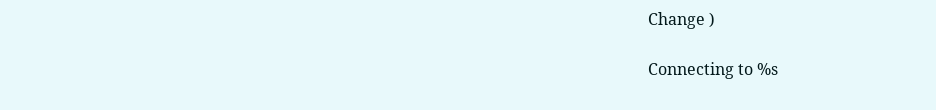Change )

Connecting to %s